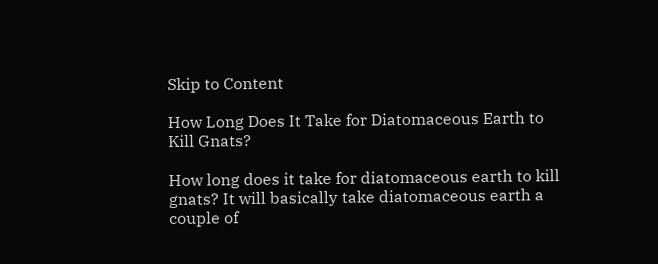Skip to Content

How Long Does It Take for Diatomaceous Earth to Kill Gnats?

How long does it take for diatomaceous earth to kill gnats? It will basically take diatomaceous earth a couple of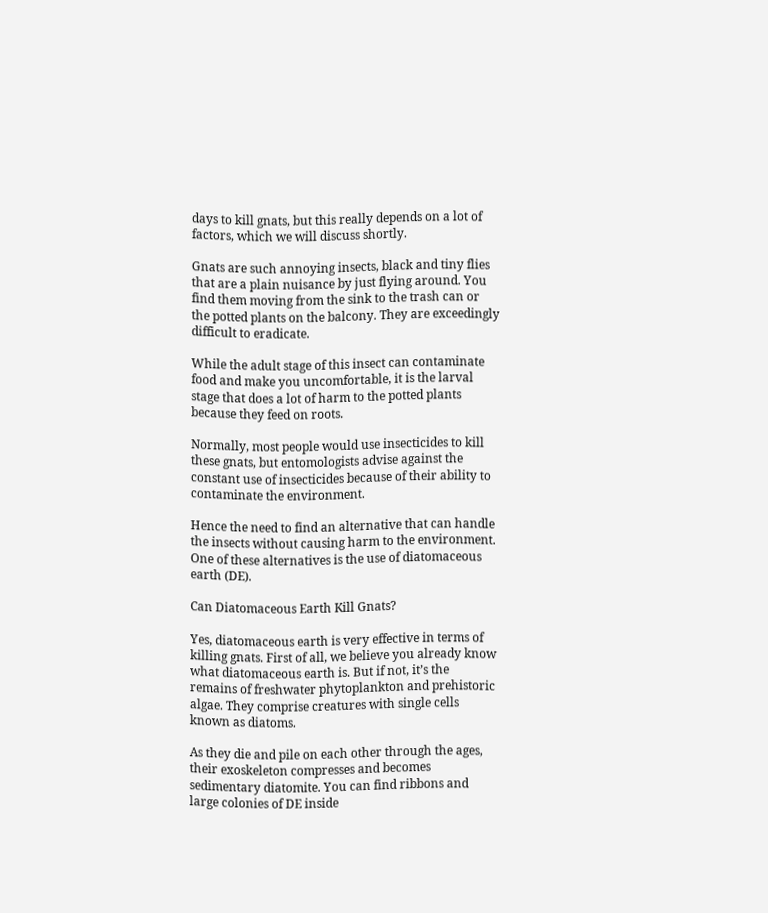days to kill gnats, but this really depends on a lot of factors, which we will discuss shortly.

Gnats are such annoying insects, black and tiny flies that are a plain nuisance by just flying around. You find them moving from the sink to the trash can or the potted plants on the balcony. They are exceedingly difficult to eradicate.

While the adult stage of this insect can contaminate food and make you uncomfortable, it is the larval stage that does a lot of harm to the potted plants because they feed on roots.

Normally, most people would use insecticides to kill these gnats, but entomologists advise against the constant use of insecticides because of their ability to contaminate the environment.

Hence the need to find an alternative that can handle the insects without causing harm to the environment. One of these alternatives is the use of diatomaceous earth (DE).

Can Diatomaceous Earth Kill Gnats?

Yes, diatomaceous earth is very effective in terms of killing gnats. First of all, we believe you already know what diatomaceous earth is. But if not, it’s the remains of freshwater phytoplankton and prehistoric algae. They comprise creatures with single cells known as diatoms.

As they die and pile on each other through the ages, their exoskeleton compresses and becomes sedimentary diatomite. You can find ribbons and large colonies of DE inside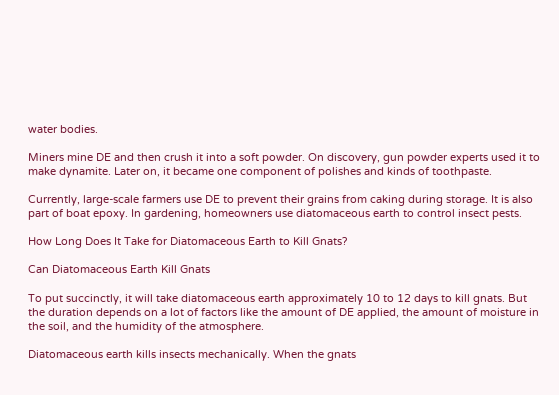water bodies.

Miners mine DE and then crush it into a soft powder. On discovery, gun powder experts used it to make dynamite. Later on, it became one component of polishes and kinds of toothpaste.

Currently, large-scale farmers use DE to prevent their grains from caking during storage. It is also part of boat epoxy. In gardening, homeowners use diatomaceous earth to control insect pests.

How Long Does It Take for Diatomaceous Earth to Kill Gnats?

Can Diatomaceous Earth Kill Gnats

To put succinctly, it will take diatomaceous earth approximately 10 to 12 days to kill gnats. But the duration depends on a lot of factors like the amount of DE applied, the amount of moisture in the soil, and the humidity of the atmosphere.

Diatomaceous earth kills insects mechanically. When the gnats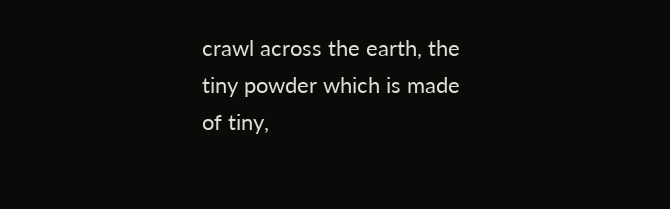crawl across the earth, the tiny powder which is made of tiny,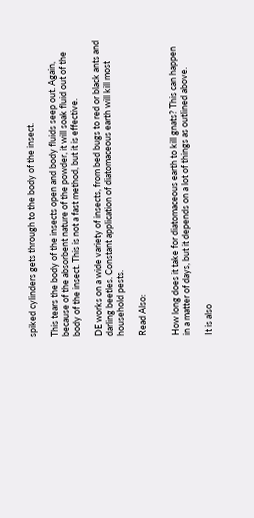spiked cylinders gets through to the body of the insect.

This tears the body of the insects open and body fluids seep out. Again, because of the absorbent nature of the powder, it will soak fluid out of the body of the insect. This is not a fast method, but it is effective.

DE works on a wide variety of insects, from bed bugs to red or black ants and darling beetles. Constant application of diatomaceous earth will kill most household pests.

Read Also:


How long does it take for diatomaceous earth to kill gnats? This can happen in a matter of days, but it depends on a lot of things as outlined above.

It is also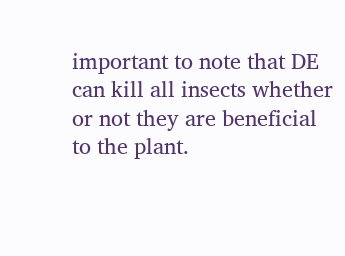important to note that DE can kill all insects whether or not they are beneficial to the plant.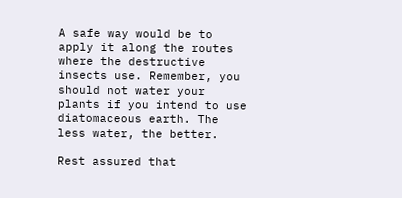A safe way would be to apply it along the routes where the destructive insects use. Remember, you should not water your plants if you intend to use diatomaceous earth. The less water, the better.

Rest assured that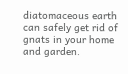diatomaceous earth can safely get rid of gnats in your home and garden.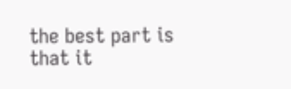the best part is that it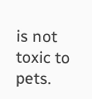is not toxic to pets.